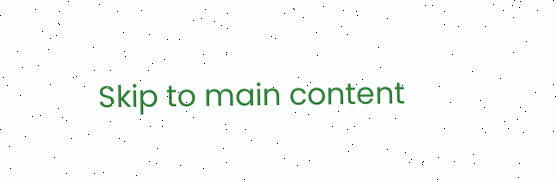Skip to main content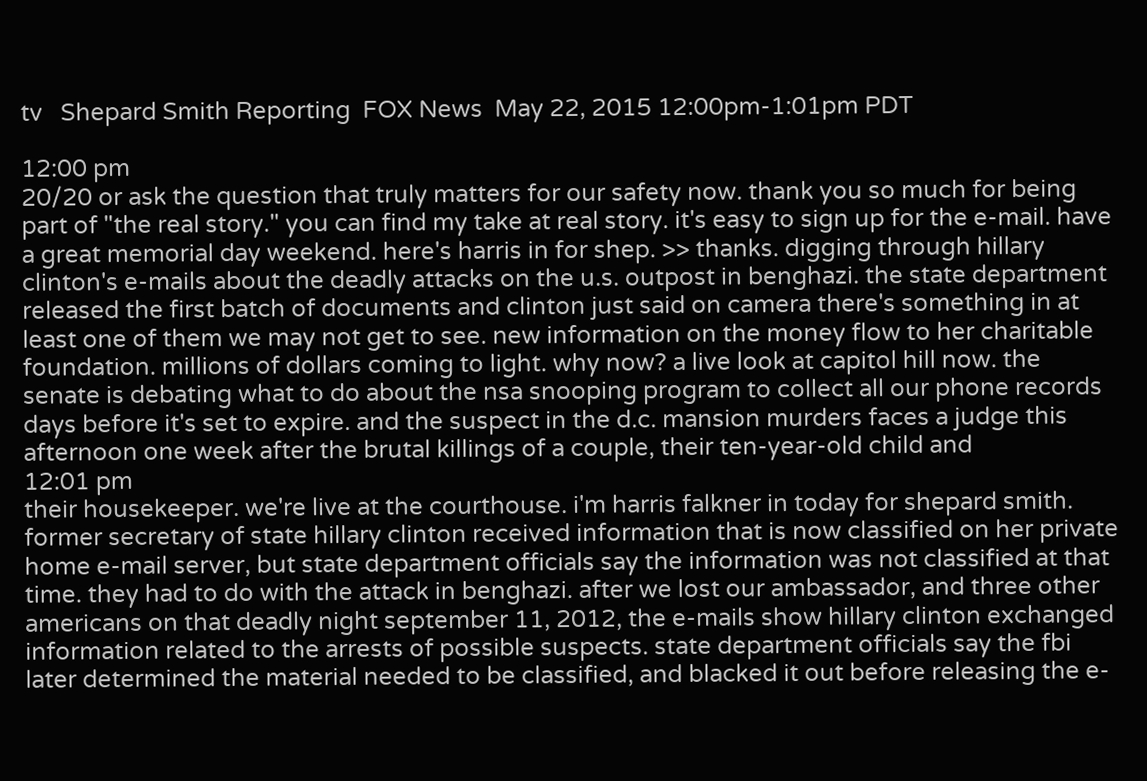tv   Shepard Smith Reporting  FOX News  May 22, 2015 12:00pm-1:01pm PDT

12:00 pm
20/20 or ask the question that truly matters for our safety now. thank you so much for being part of "the real story." you can find my take at real story. it's easy to sign up for the e-mail. have a great memorial day weekend. here's harris in for shep. >> thanks. digging through hillary clinton's e-mails about the deadly attacks on the u.s. outpost in benghazi. the state department released the first batch of documents and clinton just said on camera there's something in at least one of them we may not get to see. new information on the money flow to her charitable foundation. millions of dollars coming to light. why now? a live look at capitol hill now. the senate is debating what to do about the nsa snooping program to collect all our phone records days before it's set to expire. and the suspect in the d.c. mansion murders faces a judge this afternoon one week after the brutal killings of a couple, their ten-year-old child and
12:01 pm
their housekeeper. we're live at the courthouse. i'm harris falkner in today for shepard smith. former secretary of state hillary clinton received information that is now classified on her private home e-mail server, but state department officials say the information was not classified at that time. they had to do with the attack in benghazi. after we lost our ambassador, and three other americans on that deadly night september 11, 2012, the e-mails show hillary clinton exchanged information related to the arrests of possible suspects. state department officials say the fbi later determined the material needed to be classified, and blacked it out before releasing the e-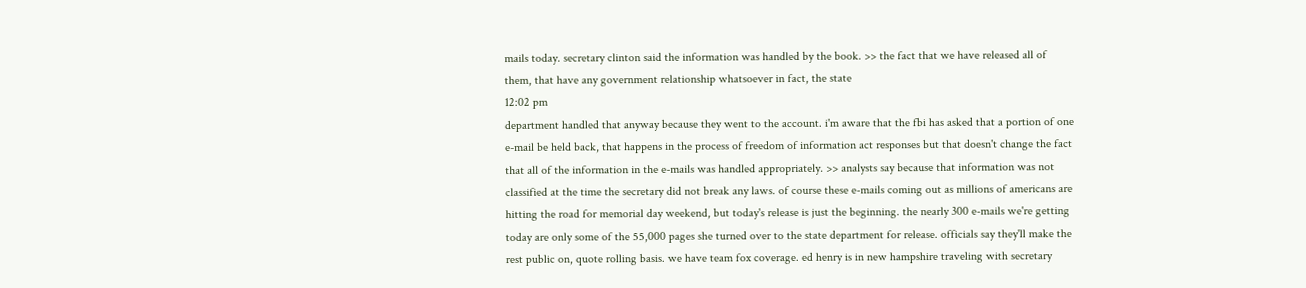mails today. secretary clinton said the information was handled by the book. >> the fact that we have released all of them, that have any government relationship whatsoever in fact, the state
12:02 pm
department handled that anyway because they went to the account. i'm aware that the fbi has asked that a portion of one e-mail be held back, that happens in the process of freedom of information act responses but that doesn't change the fact that all of the information in the e-mails was handled appropriately. >> analysts say because that information was not classified at the time the secretary did not break any laws. of course these e-mails coming out as millions of americans are hitting the road for memorial day weekend, but today's release is just the beginning. the nearly 300 e-mails we're getting today are only some of the 55,000 pages she turned over to the state department for release. officials say they'll make the rest public on, quote rolling basis. we have team fox coverage. ed henry is in new hampshire traveling with secretary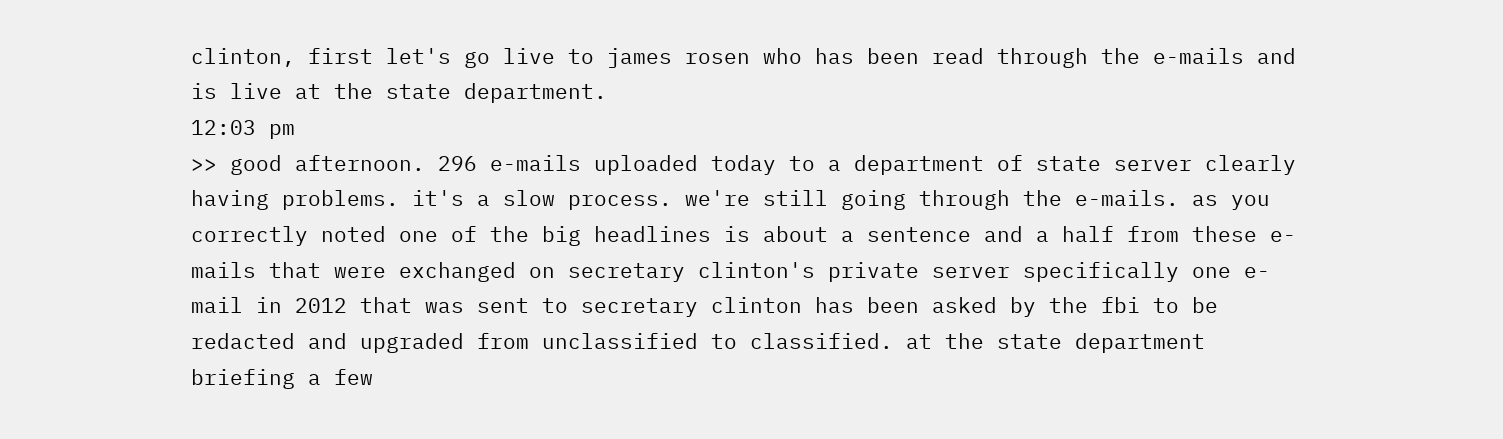clinton, first let's go live to james rosen who has been read through the e-mails and is live at the state department.
12:03 pm
>> good afternoon. 296 e-mails uploaded today to a department of state server clearly having problems. it's a slow process. we're still going through the e-mails. as you correctly noted one of the big headlines is about a sentence and a half from these e-mails that were exchanged on secretary clinton's private server specifically one e-mail in 2012 that was sent to secretary clinton has been asked by the fbi to be redacted and upgraded from unclassified to classified. at the state department briefing a few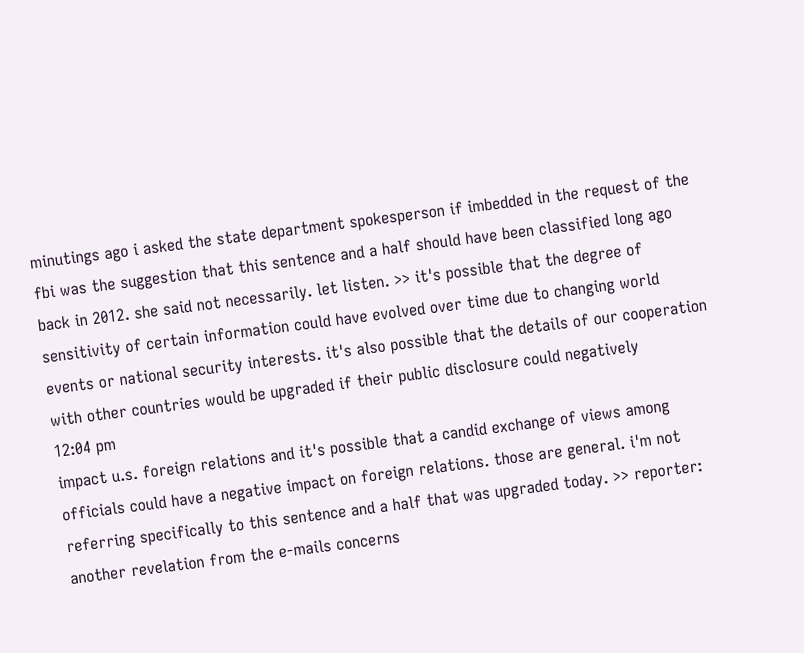minutings ago i asked the state department spokesperson if imbedded in the request of the fbi was the suggestion that this sentence and a half should have been classified long ago back in 2012. she said not necessarily. let listen. >> it's possible that the degree of sensitivity of certain information could have evolved over time due to changing world events or national security interests. it's also possible that the details of our cooperation with other countries would be upgraded if their public disclosure could negatively
12:04 pm
impact u.s. foreign relations and it's possible that a candid exchange of views among officials could have a negative impact on foreign relations. those are general. i'm not referring specifically to this sentence and a half that was upgraded today. >> reporter: another revelation from the e-mails concerns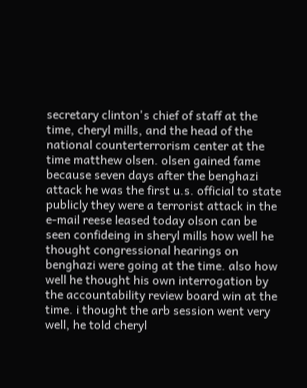secretary clinton's chief of staff at the time, cheryl mills, and the head of the national counterterrorism center at the time matthew olsen. olsen gained fame because seven days after the benghazi attack he was the first u.s. official to state publicly they were a terrorist attack in the e-mail reese leased today olson can be seen confideing in sheryl mills how well he thought congressional hearings on benghazi were going at the time. also how well he thought his own interrogation by the accountability review board win at the time. i thought the arb session went very well, he told cheryl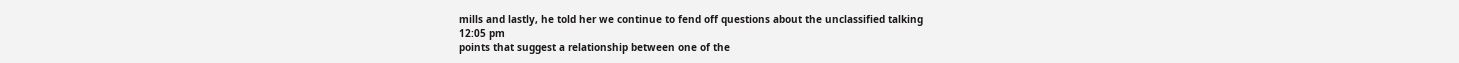mills and lastly, he told her we continue to fend off questions about the unclassified talking
12:05 pm
points that suggest a relationship between one of the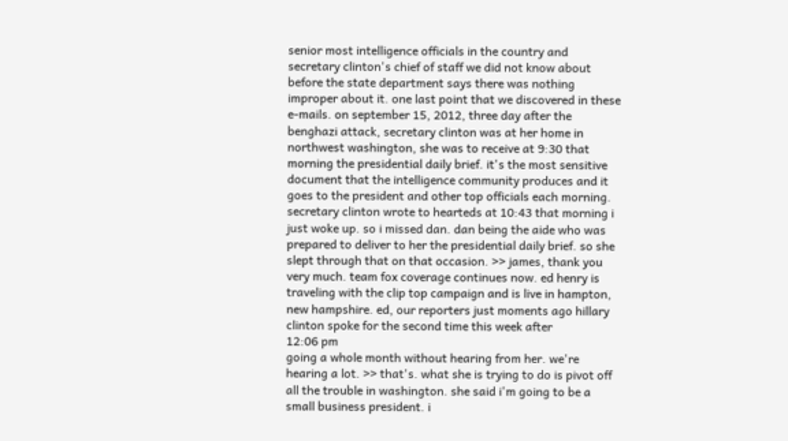senior most intelligence officials in the country and secretary clinton's chief of staff we did not know about before the state department says there was nothing improper about it. one last point that we discovered in these e-mails. on september 15, 2012, three day after the benghazi attack, secretary clinton was at her home in northwest washington, she was to receive at 9:30 that morning the presidential daily brief. it's the most sensitive document that the intelligence community produces and it goes to the president and other top officials each morning. secretary clinton wrote to hearteds at 10:43 that morning i just woke up. so i missed dan. dan being the aide who was prepared to deliver to her the presidential daily brief. so she slept through that on that occasion. >> james, thank you very much. team fox coverage continues now. ed henry is traveling with the clip top campaign and is live in hampton, new hampshire. ed, our reporters just moments ago hillary clinton spoke for the second time this week after
12:06 pm
going a whole month without hearing from her. we're hearing a lot. >> that's. what she is trying to do is pivot off all the trouble in washington. she said i'm going to be a small business president. i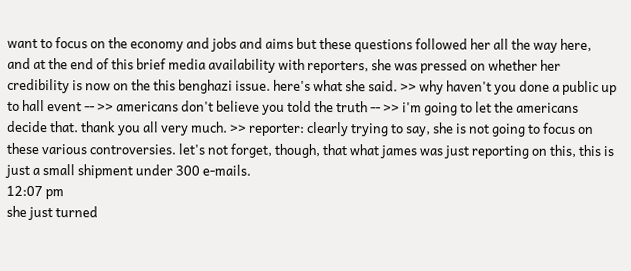want to focus on the economy and jobs and aims but these questions followed her all the way here, and at the end of this brief media availability with reporters, she was pressed on whether her credibility is now on the this benghazi issue. here's what she said. >> why haven't you done a public up to hall event -- >> americans don't believe you told the truth -- >> i'm going to let the americans decide that. thank you all very much. >> reporter: clearly trying to say, she is not going to focus on these various controversies. let's not forget, though, that what james was just reporting on this, this is just a small shipment under 300 e-mails.
12:07 pm
she just turned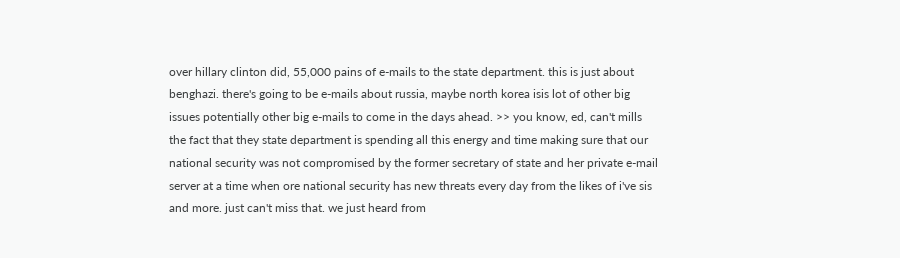over hillary clinton did, 55,000 pains of e-mails to the state department. this is just about benghazi. there's going to be e-mails about russia, maybe north korea isis lot of other big issues potentially other big e-mails to come in the days ahead. >> you know, ed, can't mills the fact that they state department is spending all this energy and time making sure that our national security was not compromised by the former secretary of state and her private e-mail server at a time when ore national security has new threats every day from the likes of i've sis and more. just can't miss that. we just heard from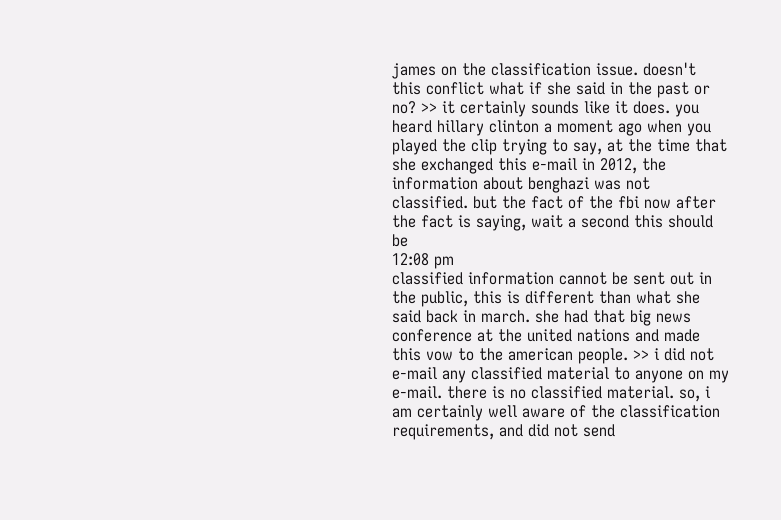james on the classification issue. doesn't this conflict what if she said in the past or no? >> it certainly sounds like it does. you heard hillary clinton a moment ago when you played the clip trying to say, at the time that she exchanged this e-mail in 2012, the information about benghazi was not classified. but the fact of the fbi now after the fact is saying, wait a second this should be
12:08 pm
classified information cannot be sent out in the public, this is different than what she said back in march. she had that big news conference at the united nations and made this vow to the american people. >> i did not e-mail any classified material to anyone on my e-mail. there is no classified material. so, i am certainly well aware of the classification requirements, and did not send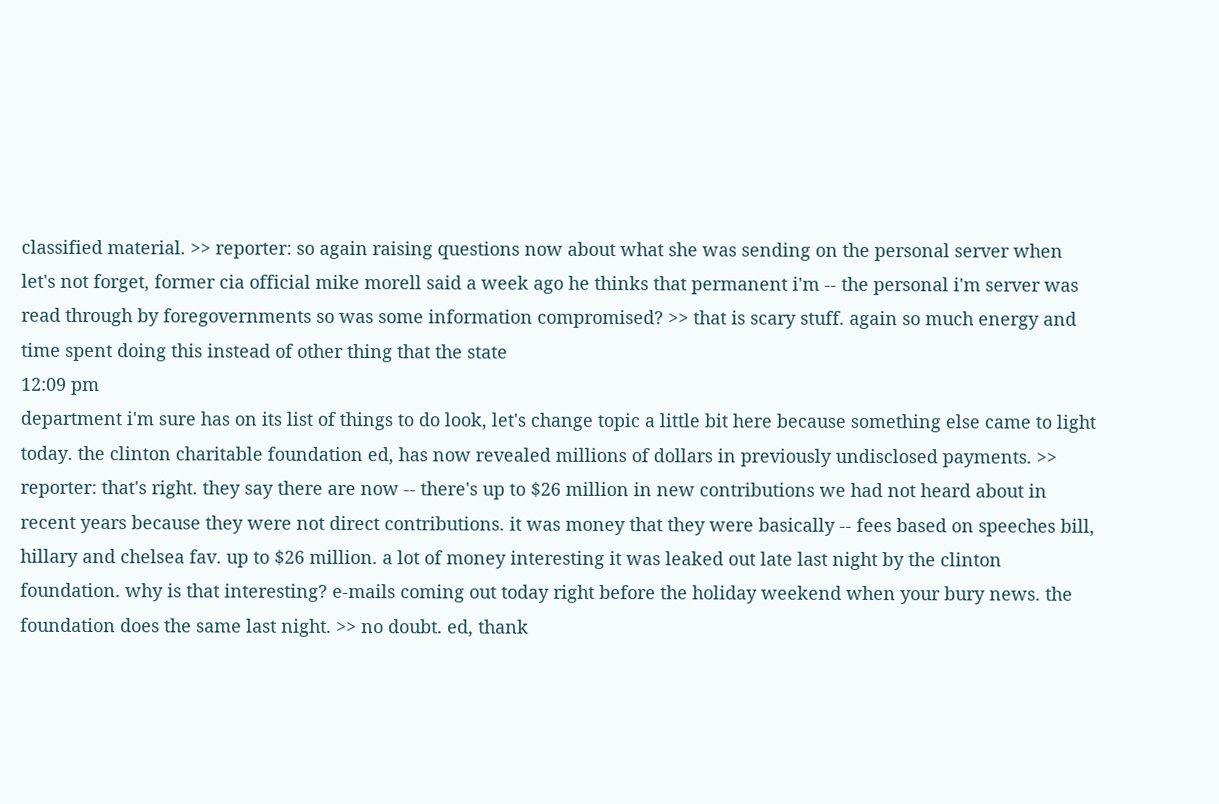classified material. >> reporter: so again raising questions now about what she was sending on the personal server when let's not forget, former cia official mike morell said a week ago he thinks that permanent i'm -- the personal i'm server was read through by foregovernments so was some information compromised? >> that is scary stuff. again so much energy and time spent doing this instead of other thing that the state
12:09 pm
department i'm sure has on its list of things to do look, let's change topic a little bit here because something else came to light today. the clinton charitable foundation ed, has now revealed millions of dollars in previously undisclosed payments. >> reporter: that's right. they say there are now -- there's up to $26 million in new contributions we had not heard about in recent years because they were not direct contributions. it was money that they were basically -- fees based on speeches bill, hillary and chelsea fav. up to $26 million. a lot of money interesting it was leaked out late last night by the clinton foundation. why is that interesting? e-mails coming out today right before the holiday weekend when your bury news. the foundation does the same last night. >> no doubt. ed, thank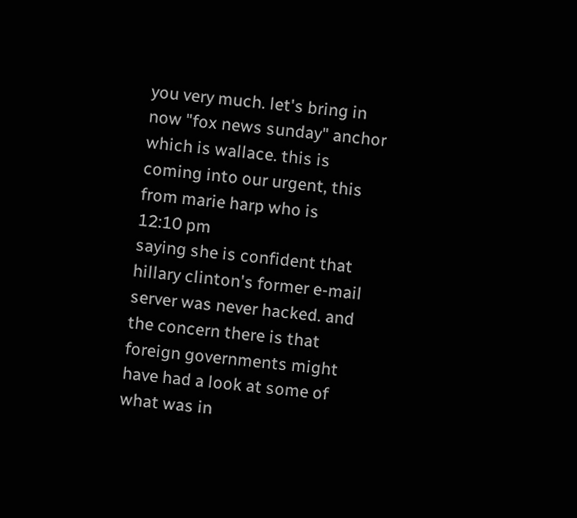you very much. let's bring in now "fox news sunday" anchor which is wallace. this is coming into our urgent, this from marie harp who is
12:10 pm
saying she is confident that hillary clinton's former e-mail server was never hacked. and the concern there is that foreign governments might have had a look at some of what was in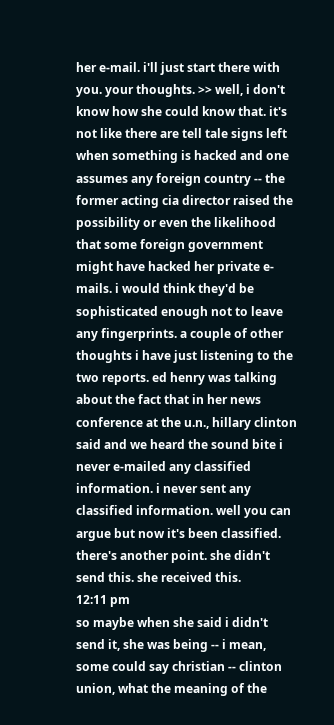her e-mail. i'll just start there with you. your thoughts. >> well, i don't know how she could know that. it's not like there are tell tale signs left when something is hacked and one assumes any foreign country -- the former acting cia director raised the possibility or even the likelihood that some foreign government might have hacked her private e-mails. i would think they'd be sophisticated enough not to leave any fingerprints. a couple of other thoughts i have just listening to the two reports. ed henry was talking about the fact that in her news conference at the u.n., hillary clinton said and we heard the sound bite i never e-mailed any classified information. i never sent any classified information. well you can argue but now it's been classified. there's another point. she didn't send this. she received this.
12:11 pm
so maybe when she said i didn't send it, she was being -- i mean, some could say christian -- clinton union, what the meaning of the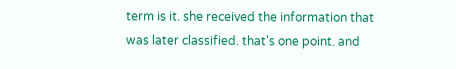term is it. she received the information that was later classified. that's one point. and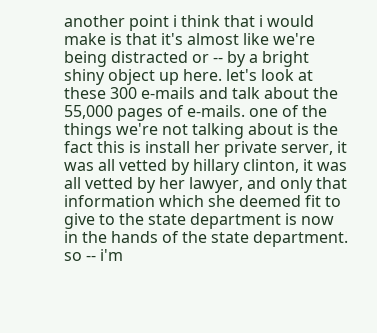another point i think that i would make is that it's almost like we're being distracted or -- by a bright shiny object up here. let's look at these 300 e-mails and talk about the 55,000 pages of e-mails. one of the things we're not talking about is the fact this is install her private server, it was all vetted by hillary clinton, it was all vetted by her lawyer, and only that information which she deemed fit to give to the state department is now in the hands of the state department. so -- i'm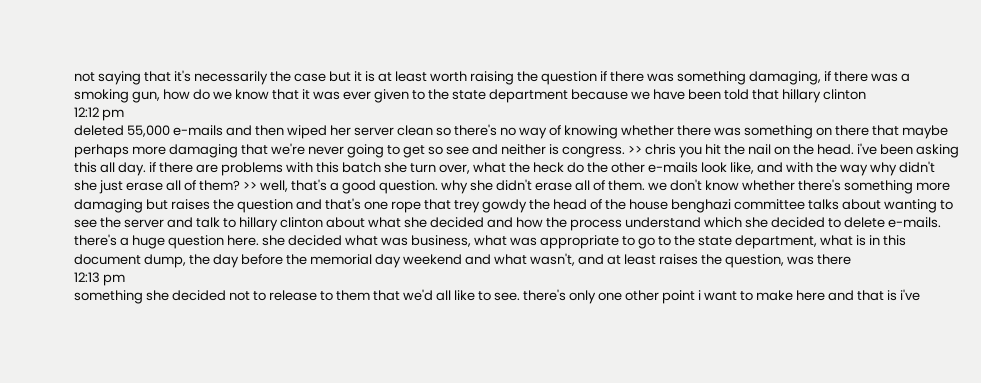not saying that it's necessarily the case but it is at least worth raising the question if there was something damaging, if there was a smoking gun, how do we know that it was ever given to the state department because we have been told that hillary clinton
12:12 pm
deleted 55,000 e-mails and then wiped her server clean so there's no way of knowing whether there was something on there that maybe perhaps more damaging that we're never going to get so see and neither is congress. >> chris you hit the nail on the head. i've been asking this all day. if there are problems with this batch she turn over, what the heck do the other e-mails look like, and with the way why didn't she just erase all of them? >> well, that's a good question. why she didn't erase all of them. we don't know whether there's something more damaging but raises the question and that's one rope that trey gowdy the head of the house benghazi committee talks about wanting to see the server and talk to hillary clinton about what she decided and how the process understand which she decided to delete e-mails. there's a huge question here. she decided what was business, what was appropriate to go to the state department, what is in this document dump, the day before the memorial day weekend and what wasn't, and at least raises the question, was there
12:13 pm
something she decided not to release to them that we'd all like to see. there's only one other point i want to make here and that is i've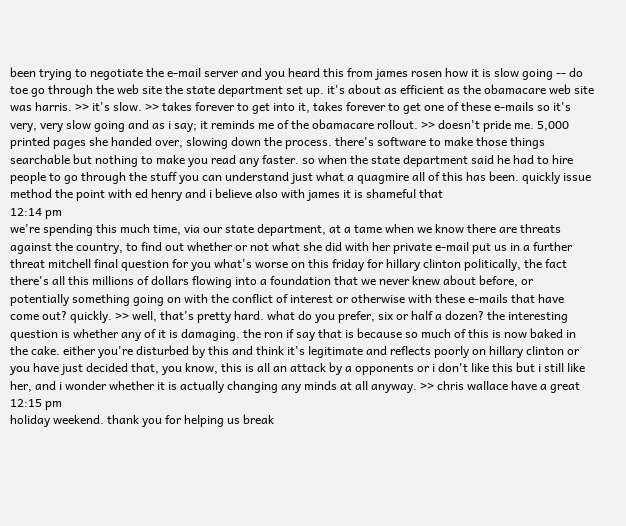been trying to negotiate the e-mail server and you heard this from james rosen how it is slow going -- do toe go through the web site the state department set up. it's about as efficient as the obamacare web site was harris. >> it's slow. >> takes forever to get into it, takes forever to get one of these e-mails so it's very, very slow going and as i say; it reminds me of the obamacare rollout. >> doesn't pride me. 5,000 printed pages she handed over, slowing down the process. there's software to make those things searchable but nothing to make you read any faster. so when the state department said he had to hire people to go through the stuff you can understand just what a quagmire all of this has been. quickly issue method the point with ed henry and i believe also with james it is shameful that
12:14 pm
we're spending this much time, via our state department, at a tame when we know there are threats against the country, to find out whether or not what she did with her private e-mail put us in a further threat mitchell final question for you what's worse on this friday for hillary clinton politically, the fact there's all this millions of dollars flowing into a foundation that we never knew about before, or potentially something going on with the conflict of interest or otherwise with these e-mails that have come out? quickly. >> well, that's pretty hard. what do you prefer, six or half a dozen? the interesting question is whether any of it is damaging. the ron if say that is because so much of this is now baked in the cake. either you're disturbed by this and think it's legitimate and reflects poorly on hillary clinton or you have just decided that, you know, this is all an attack by a opponents or i don't like this but i still like her, and i wonder whether it is actually changing any minds at all anyway. >> chris wallace have a great
12:15 pm
holiday weekend. thank you for helping us break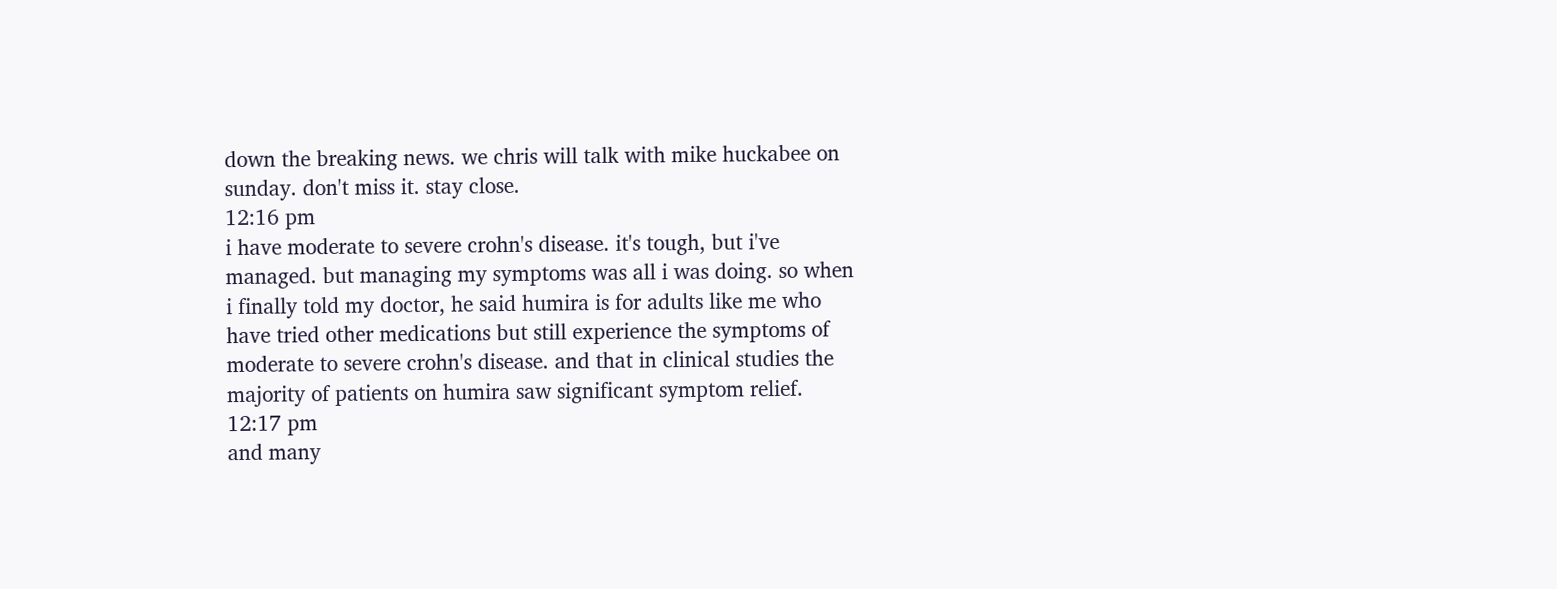down the breaking news. we chris will talk with mike huckabee on sunday. don't miss it. stay close.
12:16 pm
i have moderate to severe crohn's disease. it's tough, but i've managed. but managing my symptoms was all i was doing. so when i finally told my doctor, he said humira is for adults like me who have tried other medications but still experience the symptoms of moderate to severe crohn's disease. and that in clinical studies the majority of patients on humira saw significant symptom relief.
12:17 pm
and many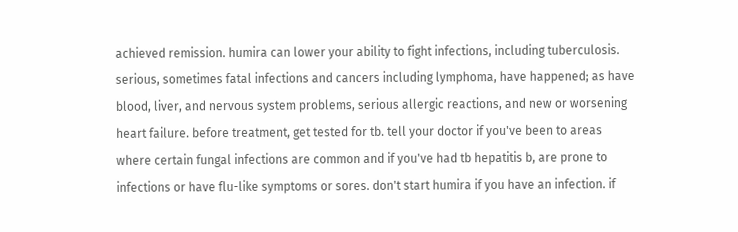achieved remission. humira can lower your ability to fight infections, including tuberculosis. serious, sometimes fatal infections and cancers including lymphoma, have happened; as have blood, liver, and nervous system problems, serious allergic reactions, and new or worsening heart failure. before treatment, get tested for tb. tell your doctor if you've been to areas where certain fungal infections are common and if you've had tb hepatitis b, are prone to infections or have flu-like symptoms or sores. don't start humira if you have an infection. if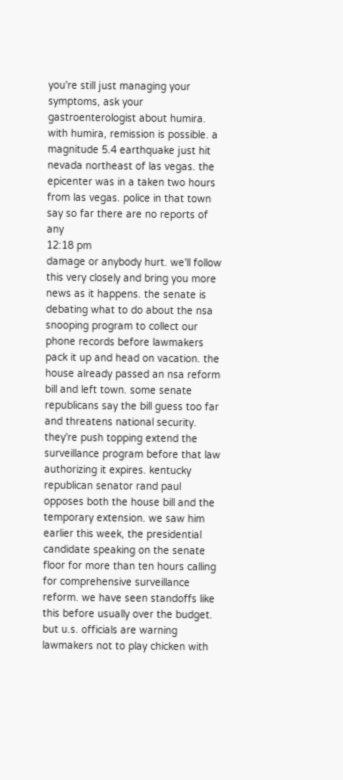you're still just managing your symptoms, ask your gastroenterologist about humira. with humira, remission is possible. a magnitude 5.4 earthquake just hit nevada northeast of las vegas. the epicenter was in a taken two hours from las vegas. police in that town say so far there are no reports of any
12:18 pm
damage or anybody hurt. we'll follow this very closely and bring you more news as it happens. the senate is debating what to do about the nsa snooping program to collect our phone records before lawmakers pack it up and head on vacation. the house already passed an nsa reform bill and left town. some senate republicans say the bill guess too far and threatens national security. they're push topping extend the surveillance program before that law authorizing it expires. kentucky republican senator rand paul opposes both the house bill and the temporary extension. we saw him earlier this week, the presidential candidate speaking on the senate floor for more than ten hours calling for comprehensive surveillance reform. we have seen standoffs like this before usually over the budget. but u.s. officials are warning lawmakers not to play chicken with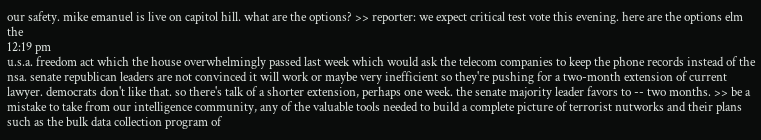our safety. mike emanuel is live on capitol hill. what are the options? >> reporter: we expect critical test vote this evening. here are the options elm the
12:19 pm
u.s.a. freedom act which the house overwhelmingly passed last week which would ask the telecom companies to keep the phone records instead of the nsa. senate republican leaders are not convinced it will work or maybe very inefficient so they're pushing for a two-month extension of current lawyer. democrats don't like that. so there's talk of a shorter extension, perhaps one week. the senate majority leader favors to -- two months. >> be a mistake to take from our intelligence community, any of the valuable tools needed to build a complete picture of terrorist nutworks and their plans such as the bulk data collection program of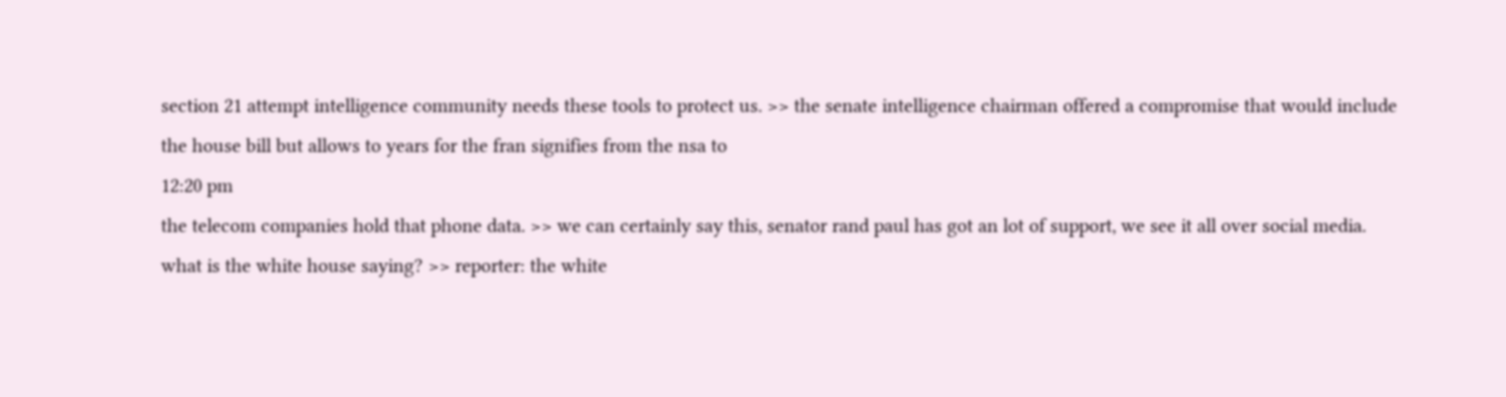section 21 attempt intelligence community needs these tools to protect us. >> the senate intelligence chairman offered a compromise that would include the house bill but allows to years for the fran signifies from the nsa to
12:20 pm
the telecom companies hold that phone data. >> we can certainly say this, senator rand paul has got an lot of support, we see it all over social media. what is the white house saying? >> reporter: the white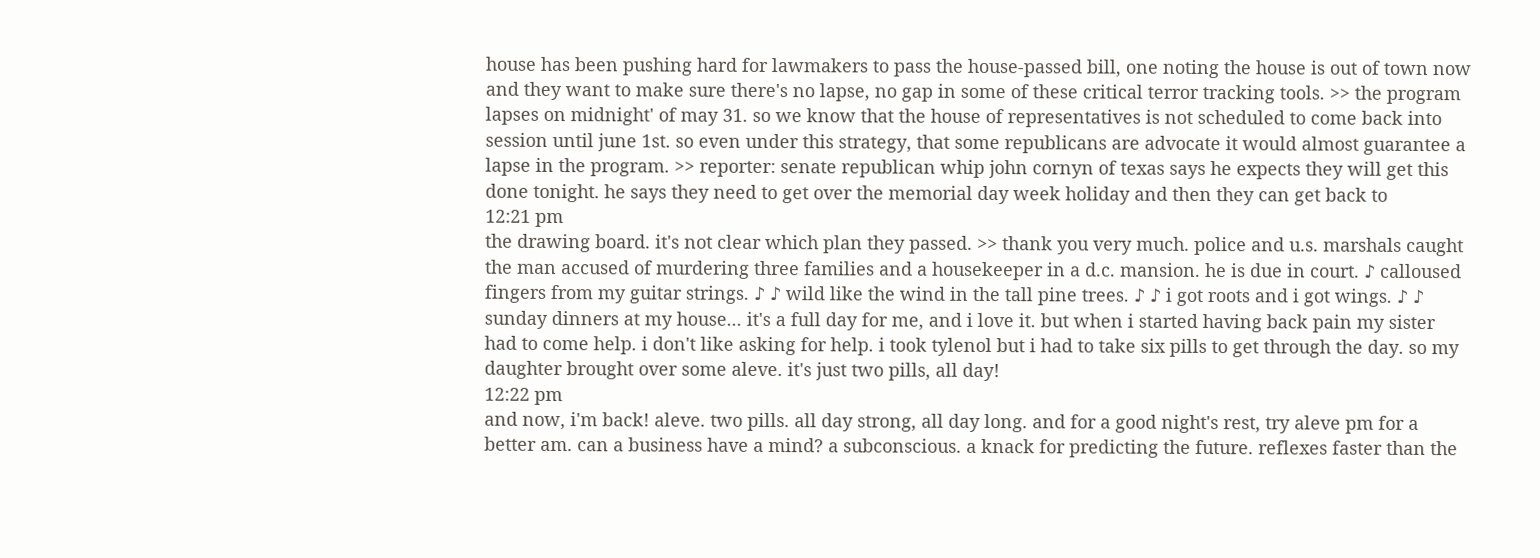house has been pushing hard for lawmakers to pass the house-passed bill, one noting the house is out of town now and they want to make sure there's no lapse, no gap in some of these critical terror tracking tools. >> the program lapses on midnight' of may 31. so we know that the house of representatives is not scheduled to come back into session until june 1st. so even under this strategy, that some republicans are advocate it would almost guarantee a lapse in the program. >> reporter: senate republican whip john cornyn of texas says he expects they will get this done tonight. he says they need to get over the memorial day week holiday and then they can get back to
12:21 pm
the drawing board. it's not clear which plan they passed. >> thank you very much. police and u.s. marshals caught the man accused of murdering three families and a housekeeper in a d.c. mansion. he is due in court. ♪ calloused fingers from my guitar strings. ♪ ♪ wild like the wind in the tall pine trees. ♪ ♪ i got roots and i got wings. ♪ ♪ sunday dinners at my house... it's a full day for me, and i love it. but when i started having back pain my sister had to come help. i don't like asking for help. i took tylenol but i had to take six pills to get through the day. so my daughter brought over some aleve. it's just two pills, all day!
12:22 pm
and now, i'm back! aleve. two pills. all day strong, all day long. and for a good night's rest, try aleve pm for a better am. can a business have a mind? a subconscious. a knack for predicting the future. reflexes faster than the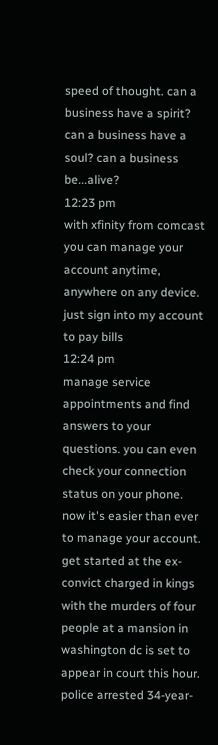speed of thought. can a business have a spirit? can a business have a soul? can a business be...alive?
12:23 pm
with xfinity from comcast you can manage your account anytime, anywhere on any device. just sign into my account to pay bills
12:24 pm
manage service appointments and find answers to your questions. you can even check your connection status on your phone. now it's easier than ever to manage your account. get started at the ex-convict charged in kings with the murders of four people at a mansion in washington dc is set to appear in court this hour. police arrested 34-year-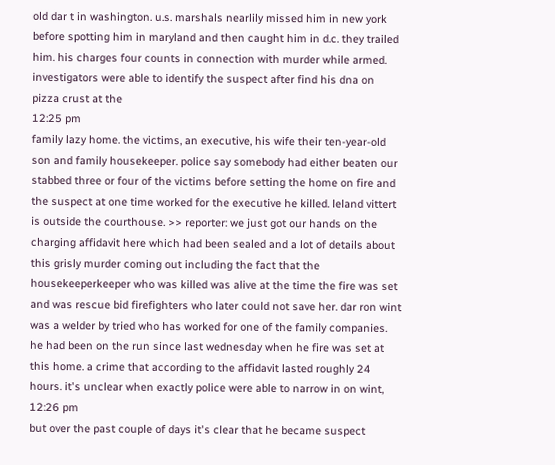old dar t in washington. u.s. marshals nearlily missed him in new york before spotting him in maryland and then caught him in d.c. they trailed him. his charges four counts in connection with murder while armed. investigators were able to identify the suspect after find his dna on pizza crust at the
12:25 pm
family lazy home. the victims, an executive, his wife their ten-year-old son and family housekeeper. police say somebody had either beaten our stabbed three or four of the victims before setting the home on fire and the suspect at one time worked for the executive he killed. leland vittert is outside the courthouse. >> reporter: we just got our hands on the charging affidavit here which had been sealed and a lot of details about this grisly murder coming out including the fact that the housekeeperkeeper who was killed was alive at the time the fire was set and was rescue bid firefighters who later could not save her. dar ron wint was a welder by tried who has worked for one of the family companies. he had been on the run since last wednesday when he fire was set at this home. a crime that according to the affidavit lasted roughly 24 hours. it's unclear when exactly police were able to narrow in on wint,
12:26 pm
but over the past couple of days it's clear that he became suspect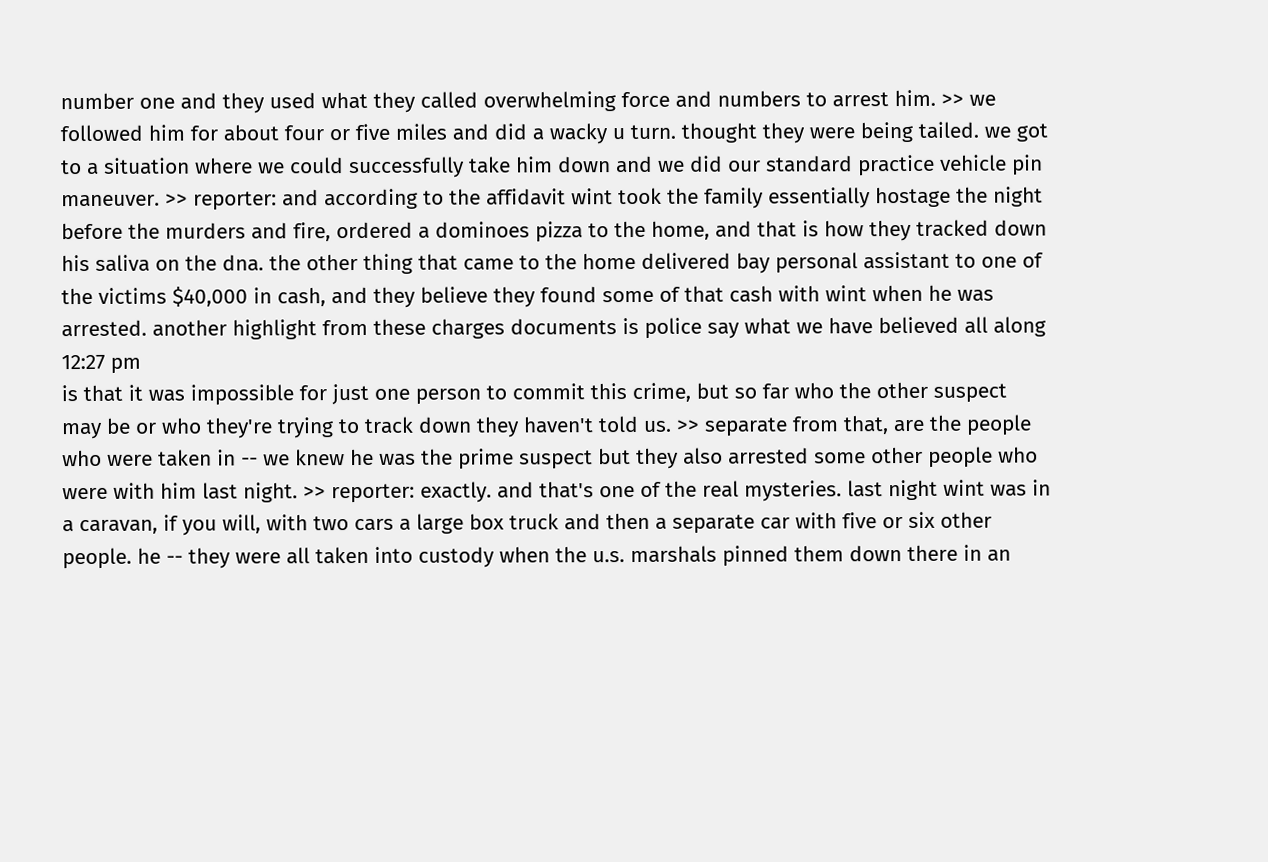number one and they used what they called overwhelming force and numbers to arrest him. >> we followed him for about four or five miles and did a wacky u turn. thought they were being tailed. we got to a situation where we could successfully take him down and we did our standard practice vehicle pin maneuver. >> reporter: and according to the affidavit wint took the family essentially hostage the night before the murders and fire, ordered a dominoes pizza to the home, and that is how they tracked down his saliva on the dna. the other thing that came to the home delivered bay personal assistant to one of the victims $40,000 in cash, and they believe they found some of that cash with wint when he was arrested. another highlight from these charges documents is police say what we have believed all along
12:27 pm
is that it was impossible for just one person to commit this crime, but so far who the other suspect may be or who they're trying to track down they haven't told us. >> separate from that, are the people who were taken in -- we knew he was the prime suspect but they also arrested some other people who were with him last night. >> reporter: exactly. and that's one of the real mysteries. last night wint was in a caravan, if you will, with two cars a large box truck and then a separate car with five or six other people. he -- they were all taken into custody when the u.s. marshals pinned them down there in an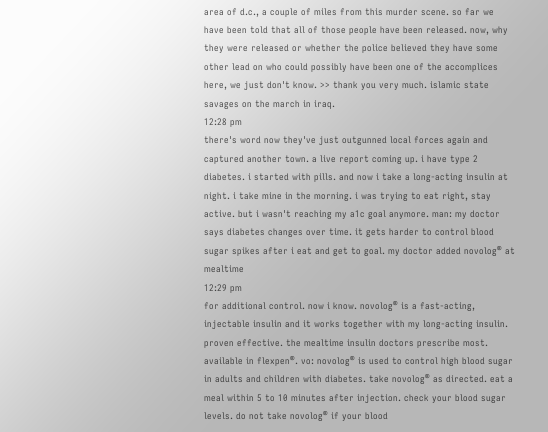area of d.c., a couple of miles from this murder scene. so far we have been told that all of those people have been released. now, why they were released or whether the police believed they have some other lead on who could possibly have been one of the accomplices here, we just don't know. >> thank you very much. islamic state savages on the march in iraq.
12:28 pm
there's word now they've just outgunned local forces again and captured another town. a live report coming up. i have type 2 diabetes. i started with pills. and now i take a long-acting insulin at night. i take mine in the morning. i was trying to eat right, stay active. but i wasn't reaching my a1c goal anymore. man: my doctor says diabetes changes over time. it gets harder to control blood sugar spikes after i eat and get to goal. my doctor added novolog® at mealtime
12:29 pm
for additional control. now i know. novolog® is a fast-acting, injectable insulin and it works together with my long-acting insulin. proven effective. the mealtime insulin doctors prescribe most. available in flexpen®. vo: novolog® is used to control high blood sugar in adults and children with diabetes. take novolog® as directed. eat a meal within 5 to 10 minutes after injection. check your blood sugar levels. do not take novolog® if your blood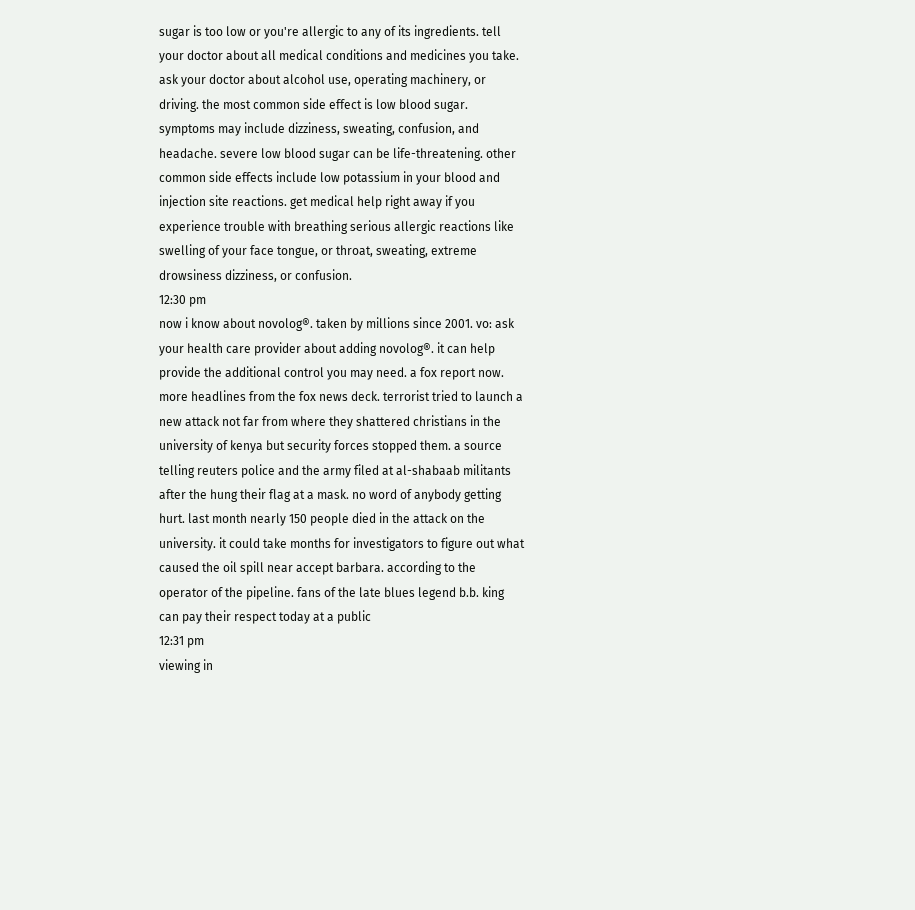sugar is too low or you're allergic to any of its ingredients. tell your doctor about all medical conditions and medicines you take. ask your doctor about alcohol use, operating machinery, or driving. the most common side effect is low blood sugar. symptoms may include dizziness, sweating, confusion, and headache. severe low blood sugar can be life-threatening. other common side effects include low potassium in your blood and injection site reactions. get medical help right away if you experience trouble with breathing serious allergic reactions like swelling of your face tongue, or throat, sweating, extreme drowsiness dizziness, or confusion.
12:30 pm
now i know about novolog®. taken by millions since 2001. vo: ask your health care provider about adding novolog®. it can help provide the additional control you may need. a fox report now. more headlines from the fox news deck. terrorist tried to launch a new attack not far from where they shattered christians in the university of kenya but security forces stopped them. a source telling reuters police and the army filed at al-shabaab militants after the hung their flag at a mask. no word of anybody getting hurt. last month nearly 150 people died in the attack on the university. it could take months for investigators to figure out what caused the oil spill near accept barbara. according to the operator of the pipeline. fans of the late blues legend b.b. king can pay their respect today at a public
12:31 pm
viewing in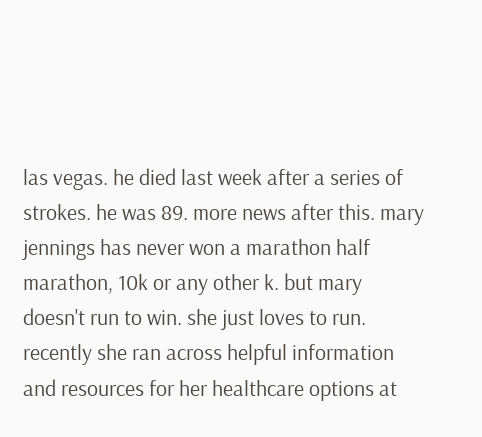las vegas. he died last week after a series of strokes. he was 89. more news after this. mary jennings has never won a marathon half marathon, 10k or any other k. but mary doesn't run to win. she just loves to run. recently she ran across helpful information and resources for her healthcare options at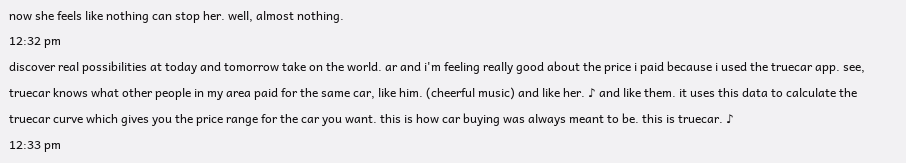now she feels like nothing can stop her. well, almost nothing.
12:32 pm
discover real possibilities at today and tomorrow take on the world. ar and i'm feeling really good about the price i paid because i used the truecar app. see, truecar knows what other people in my area paid for the same car, like him. (cheerful music) and like her. ♪ and like them. it uses this data to calculate the truecar curve which gives you the price range for the car you want. this is how car buying was always meant to be. this is truecar. ♪
12:33 pm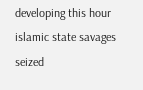developing this hour islamic state savages seized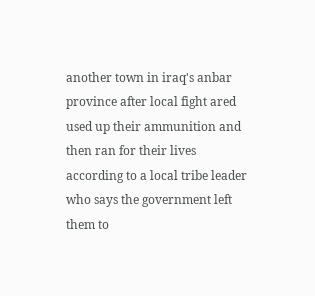another town in iraq's anbar province after local fight ared used up their ammunition and then ran for their lives according to a local tribe leader who says the government left them to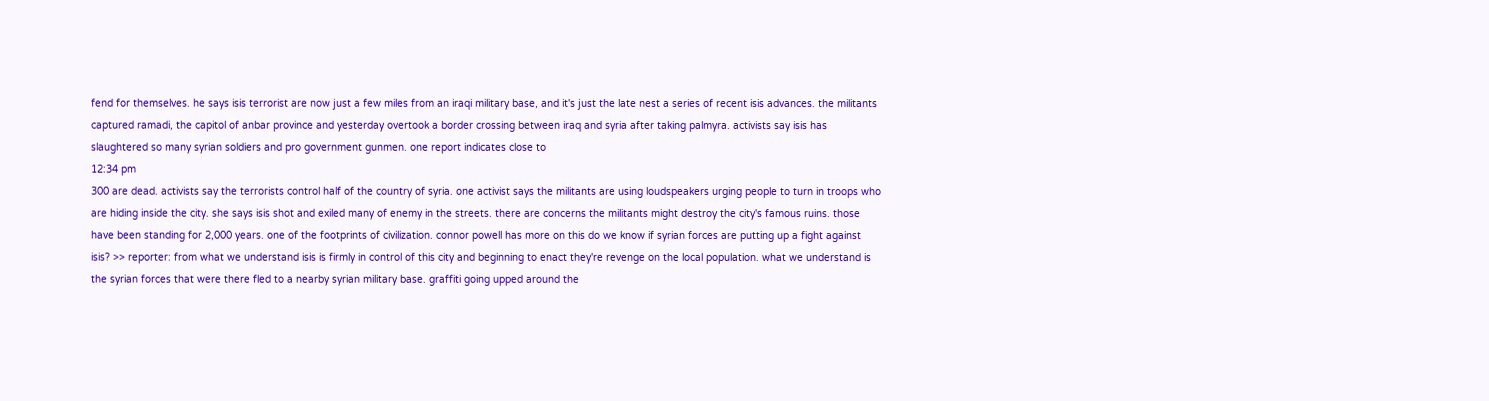fend for themselves. he says isis terrorist are now just a few miles from an iraqi military base, and it's just the late nest a series of recent isis advances. the militants captured ramadi, the capitol of anbar province and yesterday overtook a border crossing between iraq and syria after taking palmyra. activists say isis has slaughtered so many syrian soldiers and pro government gunmen. one report indicates close to
12:34 pm
300 are dead. activists say the terrorists control half of the country of syria. one activist says the militants are using loudspeakers urging people to turn in troops who are hiding inside the city. she says isis shot and exiled many of enemy in the streets. there are concerns the militants might destroy the city's famous ruins. those have been standing for 2,000 years. one of the footprints of civilization. connor powell has more on this do we know if syrian forces are putting up a fight against isis? >> reporter: from what we understand isis is firmly in control of this city and beginning to enact they're revenge on the local population. what we understand is the syrian forces that were there fled to a nearby syrian military base. graffiti going upped around the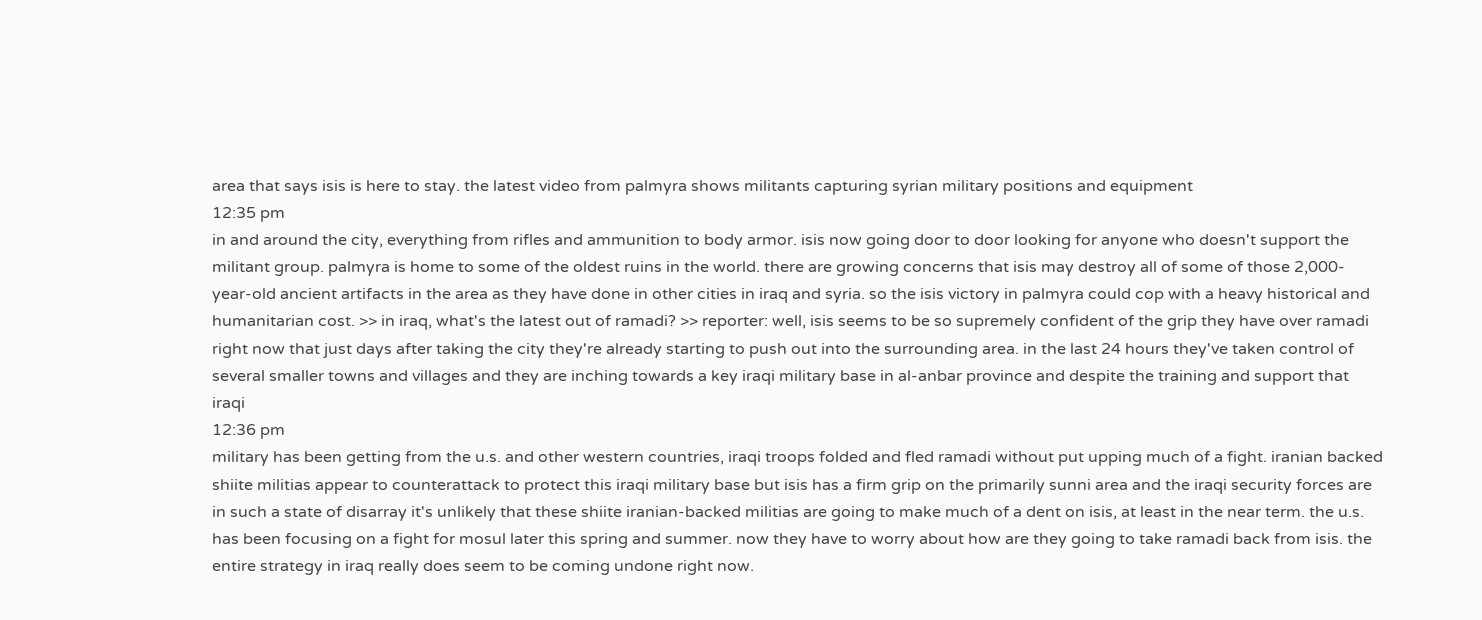area that says isis is here to stay. the latest video from palmyra shows militants capturing syrian military positions and equipment
12:35 pm
in and around the city, everything from rifles and ammunition to body armor. isis now going door to door looking for anyone who doesn't support the militant group. palmyra is home to some of the oldest ruins in the world. there are growing concerns that isis may destroy all of some of those 2,000-year-old ancient artifacts in the area as they have done in other cities in iraq and syria. so the isis victory in palmyra could cop with a heavy historical and humanitarian cost. >> in iraq, what's the latest out of ramadi? >> reporter: well, isis seems to be so supremely confident of the grip they have over ramadi right now that just days after taking the city they're already starting to push out into the surrounding area. in the last 24 hours they've taken control of several smaller towns and villages and they are inching towards a key iraqi military base in al-anbar province and despite the training and support that iraqi
12:36 pm
military has been getting from the u.s. and other western countries, iraqi troops folded and fled ramadi without put upping much of a fight. iranian backed shiite militias appear to counterattack to protect this iraqi military base but isis has a firm grip on the primarily sunni area and the iraqi security forces are in such a state of disarray it's unlikely that these shiite iranian-backed militias are going to make much of a dent on isis, at least in the near term. the u.s. has been focusing on a fight for mosul later this spring and summer. now they have to worry about how are they going to take ramadi back from isis. the entire strategy in iraq really does seem to be coming undone right now.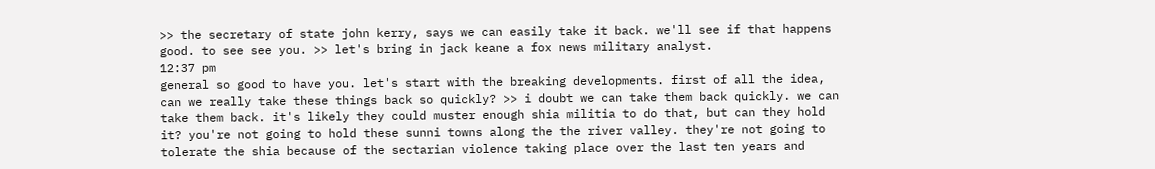>> the secretary of state john kerry, says we can easily take it back. we'll see if that happens good. to see see you. >> let's bring in jack keane a fox news military analyst.
12:37 pm
general so good to have you. let's start with the breaking developments. first of all the idea, can we really take these things back so quickly? >> i doubt we can take them back quickly. we can take them back. it's likely they could muster enough shia militia to do that, but can they hold it? you're not going to hold these sunni towns along the the river valley. they're not going to tolerate the shia because of the sectarian violence taking place over the last ten years and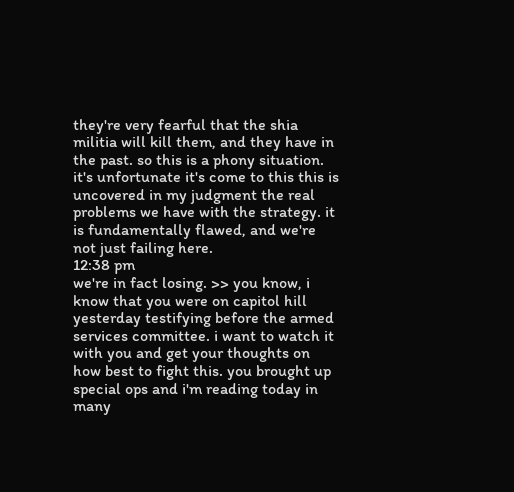they're very fearful that the shia militia will kill them, and they have in the past. so this is a phony situation. it's unfortunate it's come to this this is uncovered in my judgment the real problems we have with the strategy. it is fundamentally flawed, and we're not just failing here.
12:38 pm
we're in fact losing. >> you know, i know that you were on capitol hill yesterday testifying before the armed services committee. i want to watch it with you and get your thoughts on how best to fight this. you brought up special ops and i'm reading today in many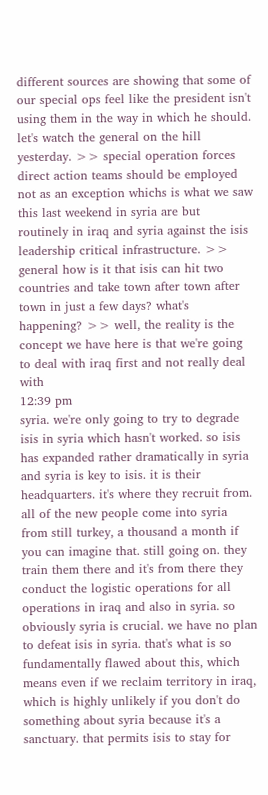different sources are showing that some of our special ops feel like the president isn't using them in the way in which he should. let's watch the general on the hill yesterday. >> special operation forces direct action teams should be employed not as an exception whichs is what we saw this last weekend in syria are but routinely in iraq and syria against the isis leadership critical infrastructure. >> general how is it that isis can hit two countries and take town after town after town in just a few days? what's happening? >> well, the reality is the concept we have here is that we're going to deal with iraq first and not really deal with
12:39 pm
syria. we're only going to try to degrade isis in syria which hasn't worked. so isis has expanded rather dramatically in syria and syria is key to isis. it is their headquarters. it's where they recruit from. all of the new people come into syria from still turkey, a thousand a month if you can imagine that. still going on. they train them there and it's from there they conduct the logistic operations for all operations in iraq and also in syria. so obviously syria is crucial. we have no plan to defeat isis in syria. that's what is so fundamentally flawed about this, which means even if we reclaim territory in iraq, which is highly unlikely if you don't do something about syria because it's a sanctuary. that permits isis to stay for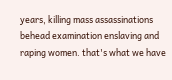years, killing mass assassinations behead examination enslaving and raping women. that's what we have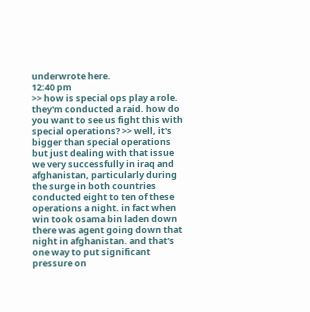underwrote here.
12:40 pm
>> how is special ops play a role. they'm conducted a raid. how do you want to see us fight this with special operations? >> well, it's bigger than special operations but just dealing with that issue we very successfully in iraq and afghanistan, particularly during the surge in both countries conducted eight to ten of these operations a night. in fact when win took osama bin laden down there was agent going down that night in afghanistan. and that's one way to put significant pressure on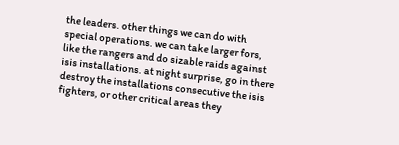the leaders. other things we can do with special operations. we can take larger fors, like the rangers and do sizable raids against isis installations. at night surprise, go in there destroy the installations consecutive the isis fighters, or other critical areas they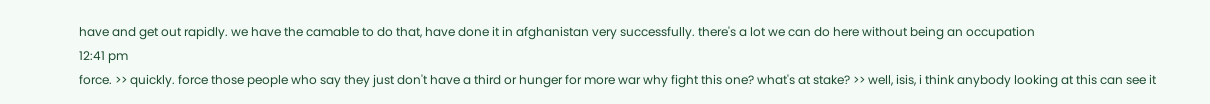have and get out rapidly. we have the camable to do that, have done it in afghanistan very successfully. there's a lot we can do here without being an occupation
12:41 pm
force. >> quickly. force those people who say they just don't have a third or hunger for more war why fight this one? what's at stake? >> well, isis, i think anybody looking at this can see it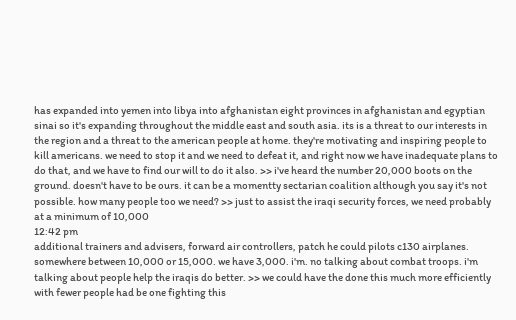has expanded into yemen into libya into afghanistan eight provinces in afghanistan and egyptian sinai so it's expanding throughout the middle east and south asia. its is a threat to our interests in the region and a threat to the american people at home. they're motivating and inspiring people to kill americans. we need to stop it and we need to defeat it, and right now we have inadequate plans to do that, and we have to find our will to do it also. >> i've heard the number 20,000 boots on the ground. doesn't have to be ours. it can be a momentty sectarian coalition although you say it's not possible. how many people too we need? >> just to assist the iraqi security forces, we need probably at a minimum of 10,000
12:42 pm
additional trainers and advisers, forward air controllers, patch he could pilots c130 airplanes. somewhere between 10,000 or 15,000. we have 3,000. i'm. no talking about combat troops. i'm talking about people help the iraqis do better. >> we could have the done this much more efficiently with fewer people had be one fighting this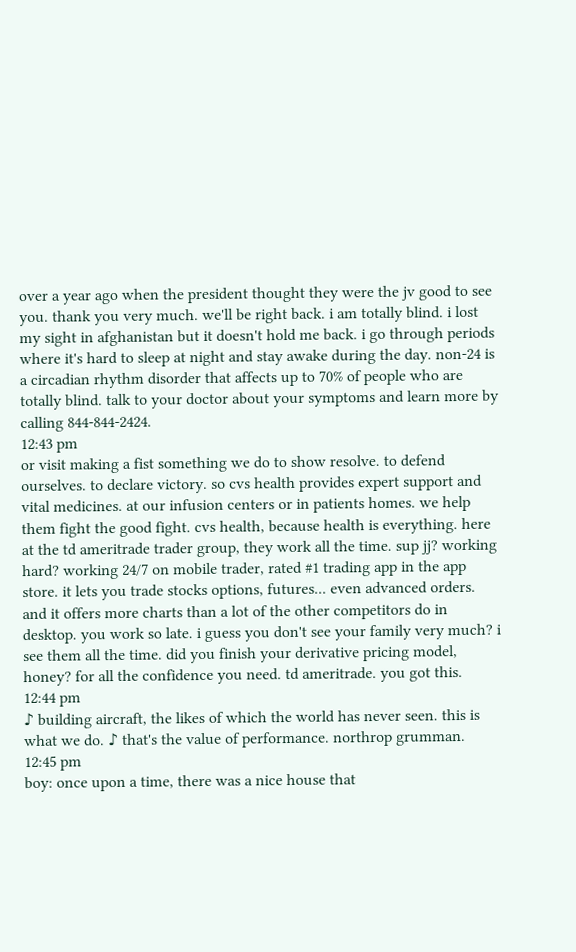over a year ago when the president thought they were the jv good to see you. thank you very much. we'll be right back. i am totally blind. i lost my sight in afghanistan but it doesn't hold me back. i go through periods where it's hard to sleep at night and stay awake during the day. non-24 is a circadian rhythm disorder that affects up to 70% of people who are totally blind. talk to your doctor about your symptoms and learn more by calling 844-844-2424.
12:43 pm
or visit making a fist something we do to show resolve. to defend ourselves. to declare victory. so cvs health provides expert support and vital medicines. at our infusion centers or in patients homes. we help them fight the good fight. cvs health, because health is everything. here at the td ameritrade trader group, they work all the time. sup jj? working hard? working 24/7 on mobile trader, rated #1 trading app in the app store. it lets you trade stocks options, futures... even advanced orders. and it offers more charts than a lot of the other competitors do in desktop. you work so late. i guess you don't see your family very much? i see them all the time. did you finish your derivative pricing model, honey? for all the confidence you need. td ameritrade. you got this.
12:44 pm
♪ building aircraft, the likes of which the world has never seen. this is what we do. ♪ that's the value of performance. northrop grumman.
12:45 pm
boy: once upon a time, there was a nice house that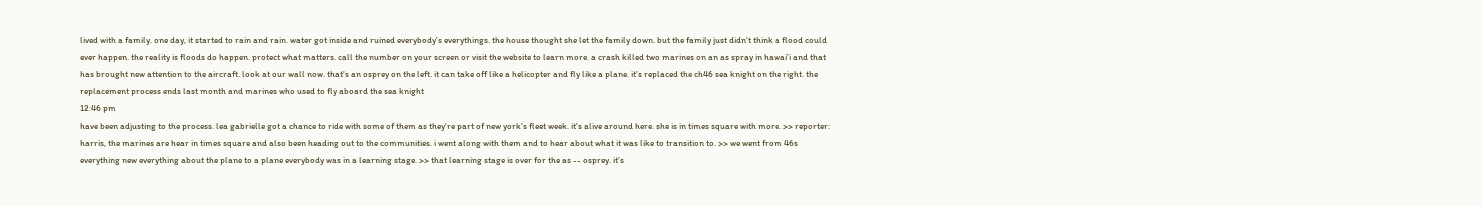lived with a family. one day, it started to rain and rain. water got inside and ruined everybody's everythings. the house thought she let the family down. but the family just didn't think a flood could ever happen. the reality is floods do happen. protect what matters. call the number on your screen or visit the website to learn more. a crash killed two marines on an as spray in hawai'i and that has brought new attention to the aircraft. look at our wall now. that's an osprey on the left. it can take off like a helicopter and fly like a plane. it's replaced the ch46 sea knight on the right. the replacement process ends last month and marines who used to fly aboard the sea knight
12:46 pm
have been adjusting to the process. lea gabrielle got a chance to ride with some of them as they're part of new york's fleet week. it's alive around here. she is in times square with more. >> reporter: harris, the marines are hear in times square and also been heading out to the communities. i went along with them and to hear about what it was like to transition to. >> we went from 46s everything new everything about the plane to a plane everybody was in a learning stage. >> that learning stage is over for the as -- osprey. it's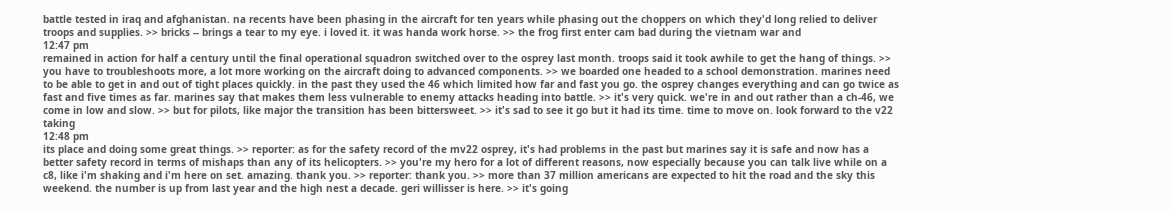battle tested in iraq and afghanistan. na recents have been phasing in the aircraft for ten years while phasing out the choppers on which they'd long relied to deliver troops and supplies. >> bricks -- brings a tear to my eye. i loved it. it was handa work horse. >> the frog first enter cam bad during the vietnam war and
12:47 pm
remained in action for half a century until the final operational squadron switched over to the osprey last month. troops said it took awhile to get the hang of things. >> you have to troubleshoots more, a lot more working on the aircraft doing to advanced components. >> we boarded one headed to a school demonstration. marines need to be able to get in and out of tight places quickly. in the past they used the 46 which limited how far and fast you go. the osprey changes everything and can go twice as fast and five times as far. marines say that makes them less vulnerable to enemy attacks heading into battle. >> it's very quick. we're in and out rather than a ch-46, we come in low and slow. >> but for pilots, like major the transition has been bittersweet. >> it's sad to see it go but it had its time. time to move on. look forward to the v22 taking
12:48 pm
its place and doing some great things. >> reporter: as for the safety record of the mv22 osprey, it's had problems in the past but marines say it is safe and now has a better safety record in terms of mishaps than any of its helicopters. >> you're my hero for a lot of different reasons, now especially because you can talk live while on a c8, like i'm shaking and i'm here on set. amazing. thank you. >> reporter: thank you. >> more than 37 million americans are expected to hit the road and the sky this weekend. the number is up from last year and the high nest a decade. geri willisser is here. >> it's going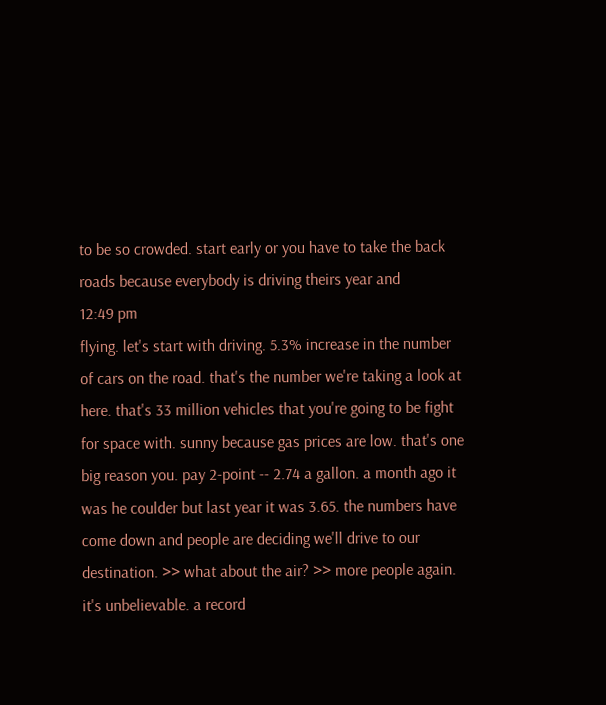to be so crowded. start early or you have to take the back roads because everybody is driving theirs year and
12:49 pm
flying. let's start with driving. 5.3% increase in the number of cars on the road. that's the number we're taking a look at here. that's 33 million vehicles that you're going to be fight for space with. sunny because gas prices are low. that's one big reason you. pay 2-point -- 2.74 a gallon. a month ago it was he coulder but last year it was 3.65. the numbers have come down and people are deciding we'll drive to our destination. >> what about the air? >> more people again. it's unbelievable. a record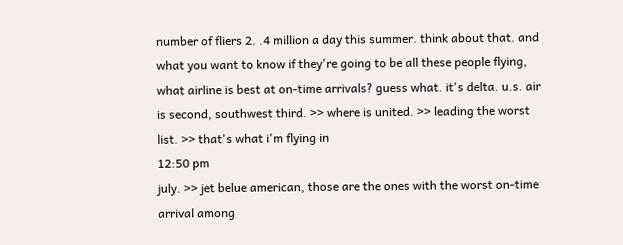number of fliers 2. .4 million a day this summer. think about that. and what you want to know if they're going to be all these people flying, what airline is best at on-time arrivals? guess what. it's delta. u.s. air is second, southwest third. >> where is united. >> leading the worst list. >> that's what i'm flying in
12:50 pm
july. >> jet belue american, those are the ones with the worst on-time arrival among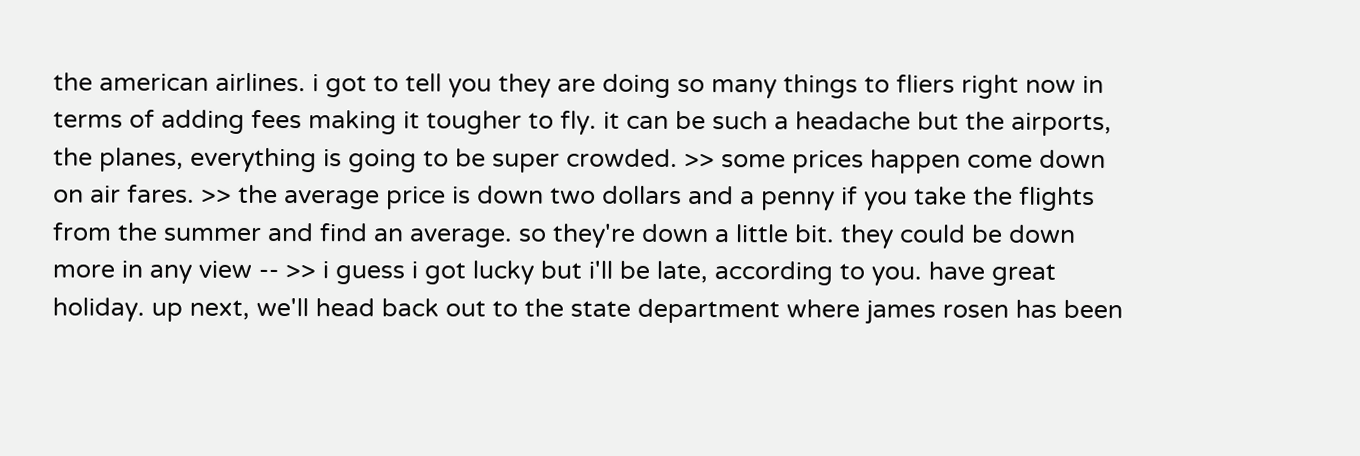the american airlines. i got to tell you they are doing so many things to fliers right now in terms of adding fees making it tougher to fly. it can be such a headache but the airports, the planes, everything is going to be super crowded. >> some prices happen come down on air fares. >> the average price is down two dollars and a penny if you take the flights from the summer and find an average. so they're down a little bit. they could be down more in any view -- >> i guess i got lucky but i'll be late, according to you. have great holiday. up next, we'll head back out to the state department where james rosen has been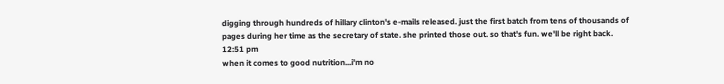digging through hundreds of hillary clinton's e-mails released. just the first batch from tens of thousands of pages during her time as the secretary of state. she printed those out. so that's fun. we'll be right back.
12:51 pm
when it comes to good nutrition...i'm no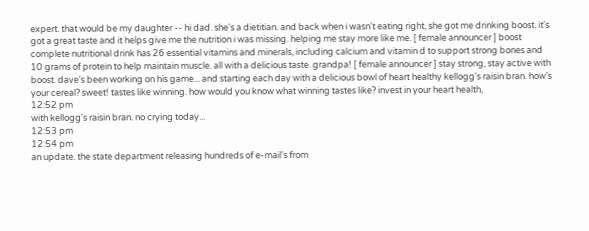expert. that would be my daughter -- hi dad. she's a dietitian. and back when i wasn't eating right, she got me drinking boost. it's got a great taste and it helps give me the nutrition i was missing. helping me stay more like me. [ female announcer ] boost complete nutritional drink has 26 essential vitamins and minerals, including calcium and vitamin d to support strong bones and 10 grams of protein to help maintain muscle. all with a delicious taste. grandpa! [ female announcer ] stay strong, stay active with boost. dave's been working on his game... and starting each day with a delicious bowl of heart healthy kellogg's raisin bran. how's your cereal? sweet! tastes like winning. how would you know what winning tastes like? invest in your heart health,
12:52 pm
with kellogg's raisin bran. no crying today...
12:53 pm
12:54 pm
an update. the state department releasing hundreds of e-mail's from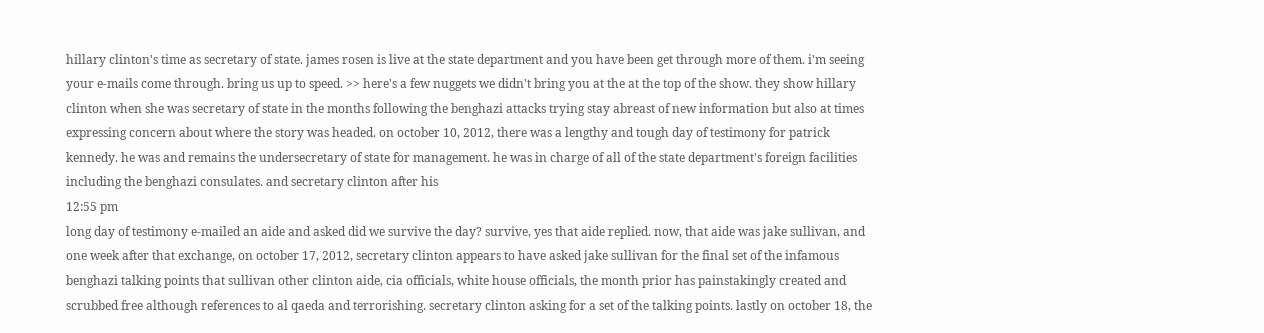hillary clinton's time as secretary of state. james rosen is live at the state department and you have been get through more of them. i'm seeing your e-mails come through. bring us up to speed. >> here's a few nuggets we didn't bring you at the at the top of the show. they show hillary clinton when she was secretary of state in the months following the benghazi attacks trying stay abreast of new information but also at times expressing concern about where the story was headed. on october 10, 2012, there was a lengthy and tough day of testimony for patrick kennedy. he was and remains the undersecretary of state for management. he was in charge of all of the state department's foreign facilities including the benghazi consulates. and secretary clinton after his
12:55 pm
long day of testimony e-mailed an aide and asked did we survive the day? survive, yes that aide replied. now, that aide was jake sullivan, and one week after that exchange, on october 17, 2012, secretary clinton appears to have asked jake sullivan for the final set of the infamous benghazi talking points that sullivan other clinton aide, cia officials, white house officials, the month prior has painstakingly created and scrubbed free although references to al qaeda and terrorishing. secretary clinton asking for a set of the talking points. lastly on october 18, the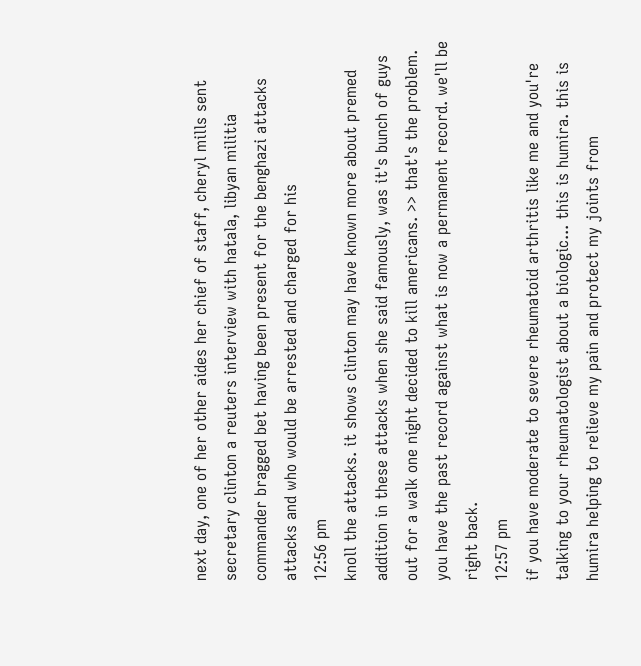next day, one of her other aides her chief of staff, cheryl mills sent secretary clinton a reuters interview with hatala, libyan militia commander bragged bet having been present for the benghazi attacks attacks and who would be arrested and charged for his
12:56 pm
knoll the attacks. it shows clinton may have known more about premed addition in these attacks when she said famously, was it's bunch of guys out for a walk one night decided to kill americans. >> that's the problem. you have the past record against what is now a permanent record. we'll be right back.
12:57 pm
if you have moderate to severe rheumatoid arthritis like me and you're talking to your rheumatologist about a biologic... this is humira. this is humira helping to relieve my pain and protect my joints from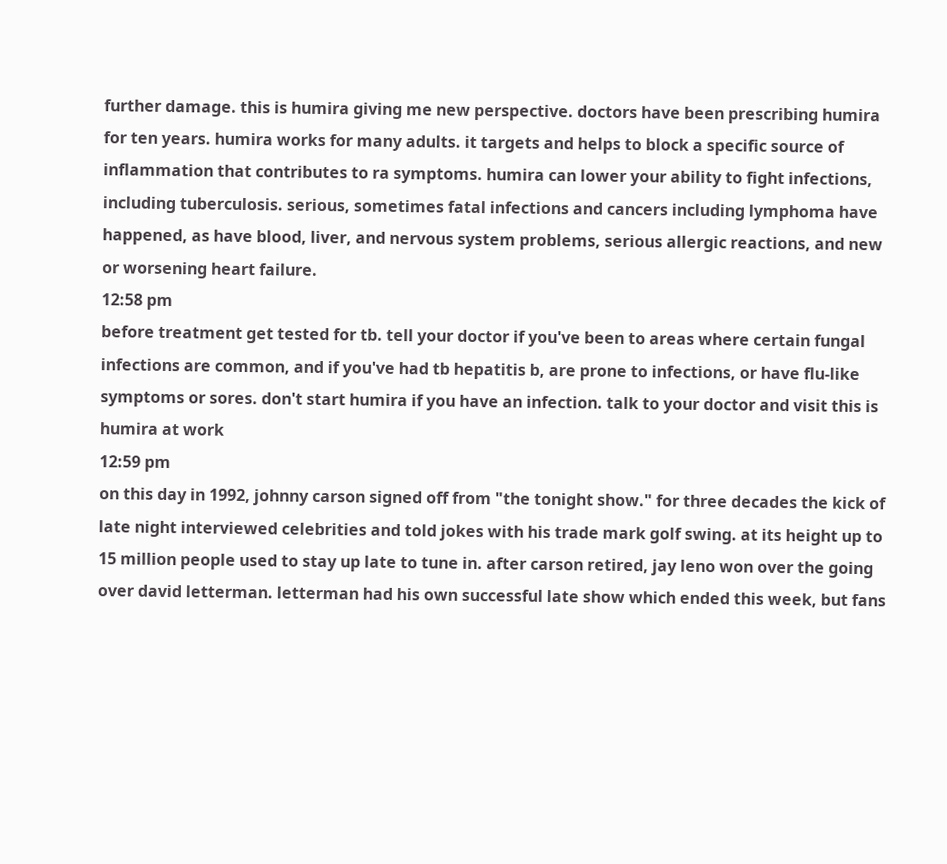further damage. this is humira giving me new perspective. doctors have been prescribing humira for ten years. humira works for many adults. it targets and helps to block a specific source of inflammation that contributes to ra symptoms. humira can lower your ability to fight infections, including tuberculosis. serious, sometimes fatal infections and cancers including lymphoma have happened, as have blood, liver, and nervous system problems, serious allergic reactions, and new or worsening heart failure.
12:58 pm
before treatment get tested for tb. tell your doctor if you've been to areas where certain fungal infections are common, and if you've had tb hepatitis b, are prone to infections, or have flu-like symptoms or sores. don't start humira if you have an infection. talk to your doctor and visit this is humira at work
12:59 pm
on this day in 1992, johnny carson signed off from "the tonight show." for three decades the kick of late night interviewed celebrities and told jokes with his trade mark golf swing. at its height up to 15 million people used to stay up late to tune in. after carson retired, jay leno won over the going over david letterman. letterman had his own successful late show which ended this week, but fans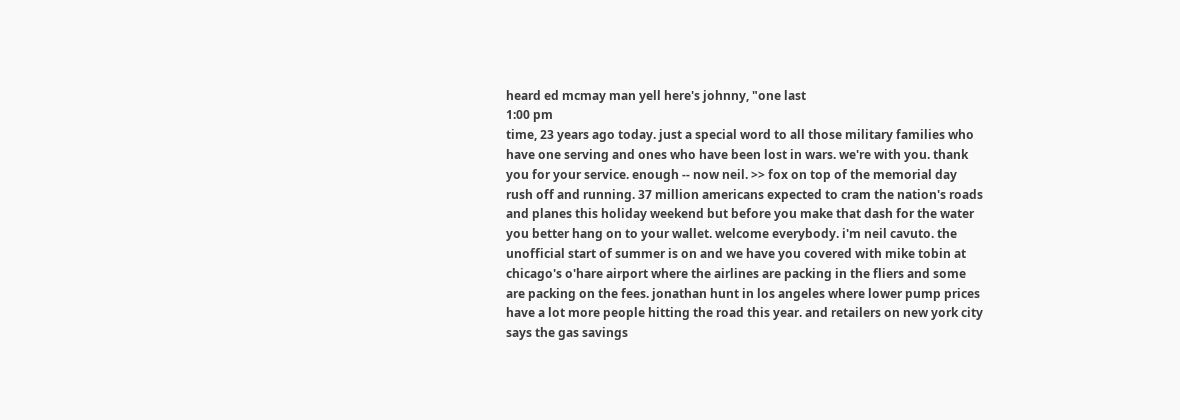heard ed mcmay man yell here's johnny, "one last
1:00 pm
time, 23 years ago today. just a special word to all those military families who have one serving and ones who have been lost in wars. we're with you. thank you for your service. enough -- now neil. >> fox on top of the memorial day rush off and running. 37 million americans expected to cram the nation's roads and planes this holiday weekend but before you make that dash for the water you better hang on to your wallet. welcome everybody. i'm neil cavuto. the unofficial start of summer is on and we have you covered with mike tobin at chicago's o'hare airport where the airlines are packing in the fliers and some are packing on the fees. jonathan hunt in los angeles where lower pump prices have a lot more people hitting the road this year. and retailers on new york city says the gas savings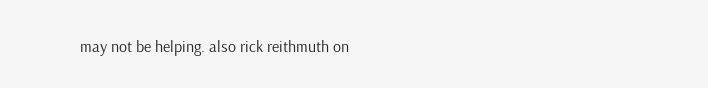may not be helping. also rick reithmuth on